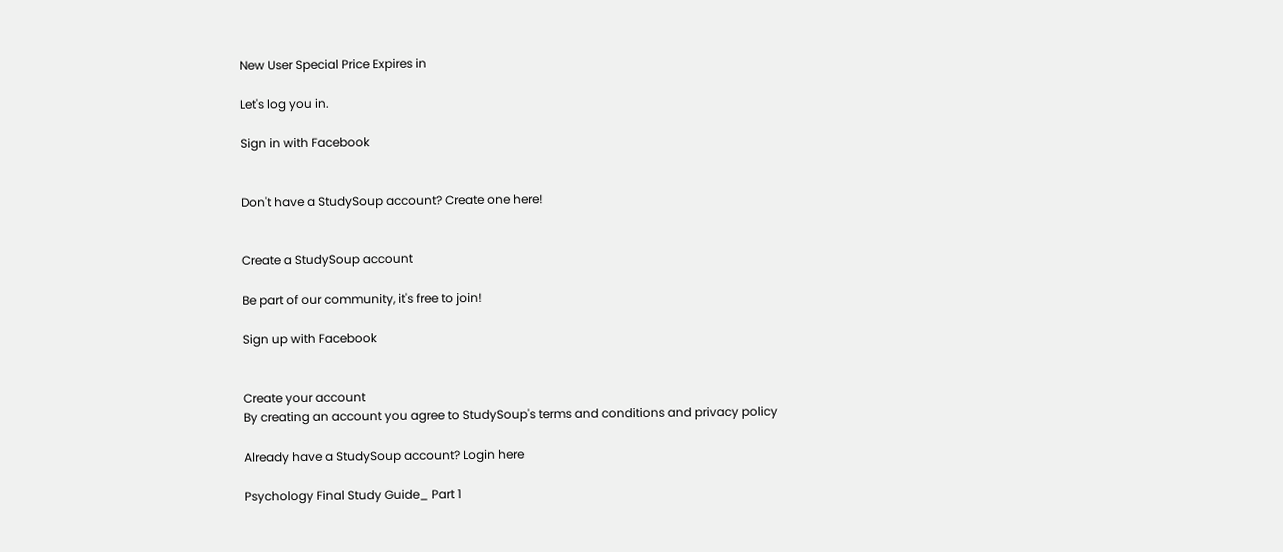New User Special Price Expires in

Let's log you in.

Sign in with Facebook


Don't have a StudySoup account? Create one here!


Create a StudySoup account

Be part of our community, it's free to join!

Sign up with Facebook


Create your account
By creating an account you agree to StudySoup's terms and conditions and privacy policy

Already have a StudySoup account? Login here

Psychology Final Study Guide_ Part 1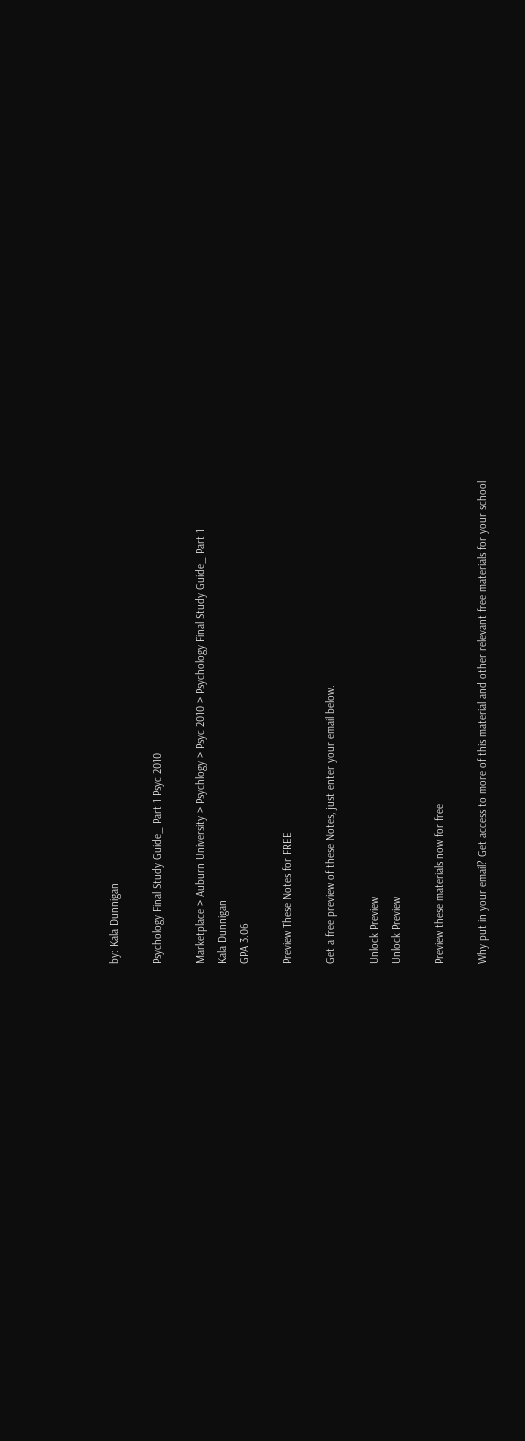by: Kala Dunnigan

Psychology Final Study Guide_ Part 1 Psyc 2010

Marketplace > Auburn University > Psychlogy > Psyc 2010 > Psychology Final Study Guide_ Part 1
Kala Dunnigan
GPA 3.06

Preview These Notes for FREE

Get a free preview of these Notes, just enter your email below.

Unlock Preview
Unlock Preview

Preview these materials now for free

Why put in your email? Get access to more of this material and other relevant free materials for your school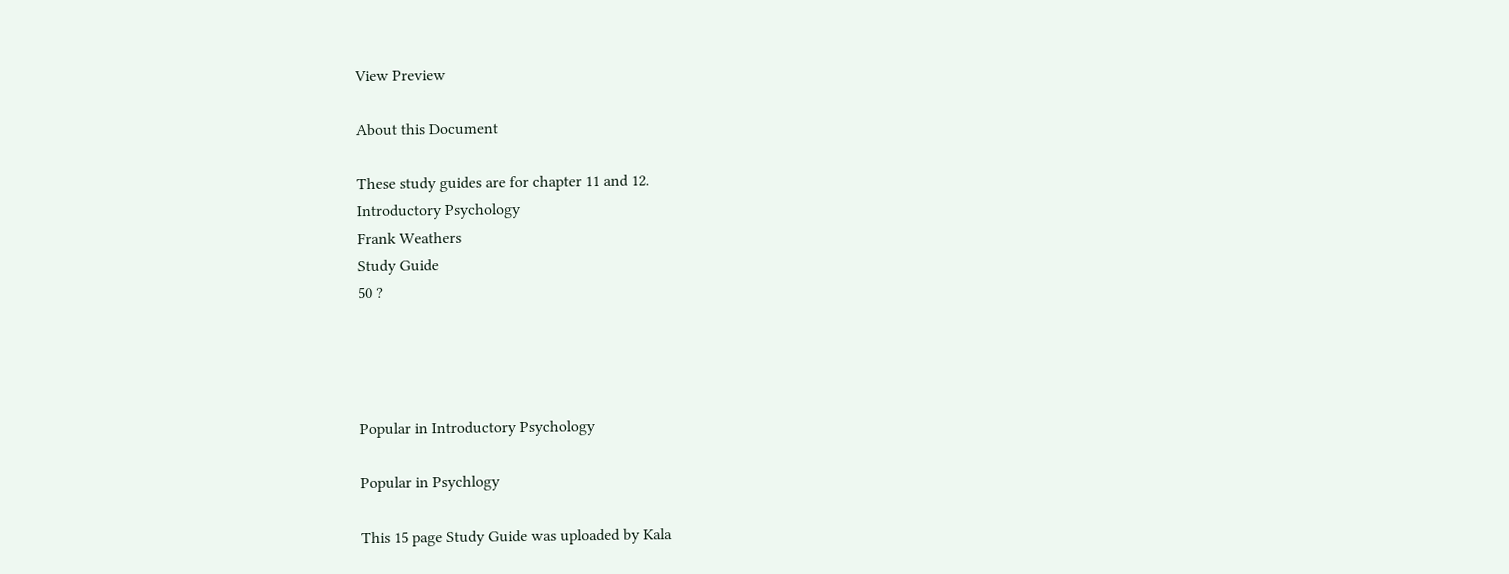View Preview

About this Document

These study guides are for chapter 11 and 12.
Introductory Psychology
Frank Weathers
Study Guide
50 ?




Popular in Introductory Psychology

Popular in Psychlogy

This 15 page Study Guide was uploaded by Kala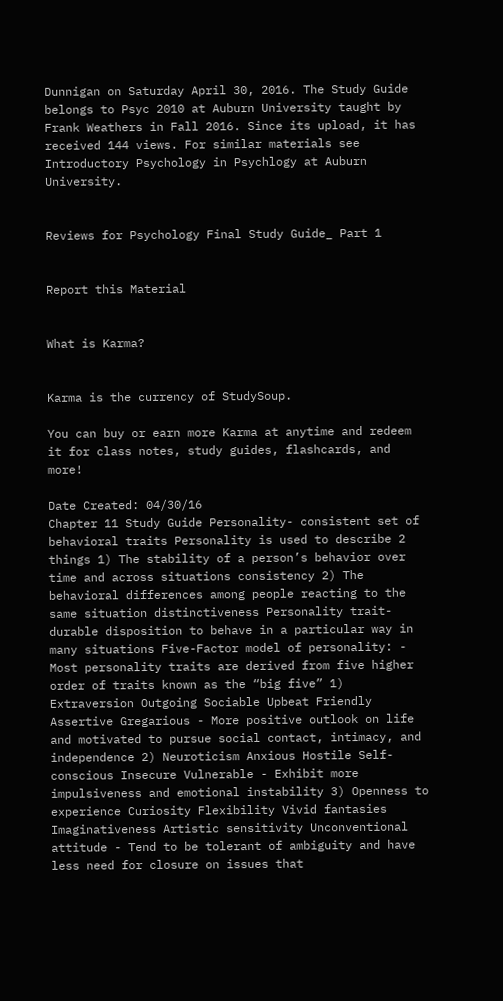Dunnigan on Saturday April 30, 2016. The Study Guide belongs to Psyc 2010 at Auburn University taught by Frank Weathers in Fall 2016. Since its upload, it has received 144 views. For similar materials see Introductory Psychology in Psychlogy at Auburn University.


Reviews for Psychology Final Study Guide_ Part 1


Report this Material


What is Karma?


Karma is the currency of StudySoup.

You can buy or earn more Karma at anytime and redeem it for class notes, study guides, flashcards, and more!

Date Created: 04/30/16
Chapter 11 Study Guide Personality- consistent set of behavioral traits Personality is used to describe 2 things 1) The stability of a person’s behavior over time and across situations consistency 2) The behavioral differences among people reacting to the same situation distinctiveness Personality trait- durable disposition to behave in a particular way in many situations Five-Factor model of personality: - Most personality traits are derived from five higher order of traits known as the “big five” 1) Extraversion Outgoing Sociable Upbeat Friendly Assertive Gregarious - More positive outlook on life and motivated to pursue social contact, intimacy, and independence 2) Neuroticism Anxious Hostile Self-conscious Insecure Vulnerable - Exhibit more impulsiveness and emotional instability 3) Openness to experience Curiosity Flexibility Vivid fantasies Imaginativeness Artistic sensitivity Unconventional attitude - Tend to be tolerant of ambiguity and have less need for closure on issues that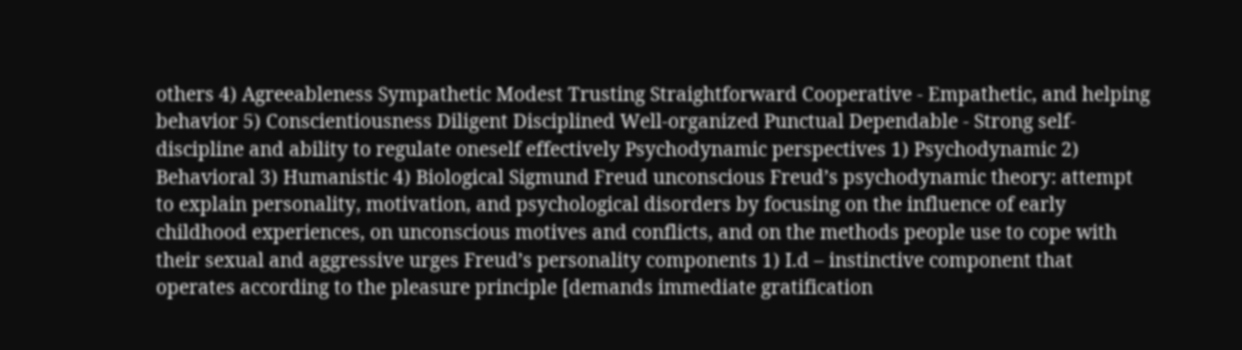others 4) Agreeableness Sympathetic Modest Trusting Straightforward Cooperative - Empathetic, and helping behavior 5) Conscientiousness Diligent Disciplined Well-organized Punctual Dependable - Strong self-discipline and ability to regulate oneself effectively Psychodynamic perspectives 1) Psychodynamic 2) Behavioral 3) Humanistic 4) Biological Sigmund Freud unconscious Freud’s psychodynamic theory: attempt to explain personality, motivation, and psychological disorders by focusing on the influence of early childhood experiences, on unconscious motives and conflicts, and on the methods people use to cope with their sexual and aggressive urges Freud’s personality components 1) I.d – instinctive component that operates according to the pleasure principle [demands immediate gratification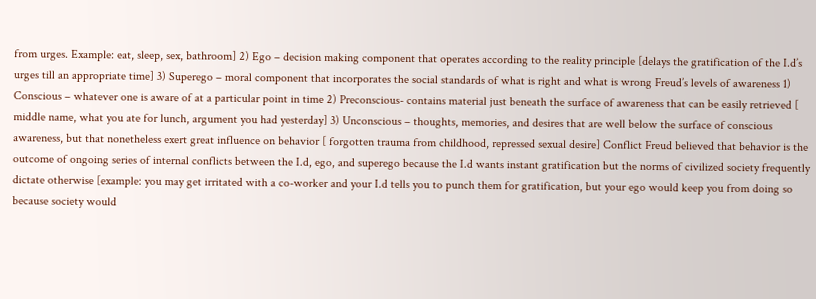from urges. Example: eat, sleep, sex, bathroom] 2) Ego – decision making component that operates according to the reality principle [delays the gratification of the I.d’s urges till an appropriate time] 3) Superego – moral component that incorporates the social standards of what is right and what is wrong Freud’s levels of awareness 1) Conscious – whatever one is aware of at a particular point in time 2) Preconscious- contains material just beneath the surface of awareness that can be easily retrieved [ middle name, what you ate for lunch, argument you had yesterday] 3) Unconscious – thoughts, memories, and desires that are well below the surface of conscious awareness, but that nonetheless exert great influence on behavior [ forgotten trauma from childhood, repressed sexual desire] Conflict Freud believed that behavior is the outcome of ongoing series of internal conflicts between the I.d, ego, and superego because the I.d wants instant gratification but the norms of civilized society frequently dictate otherwise [example: you may get irritated with a co-worker and your I.d tells you to punch them for gratification, but your ego would keep you from doing so because society would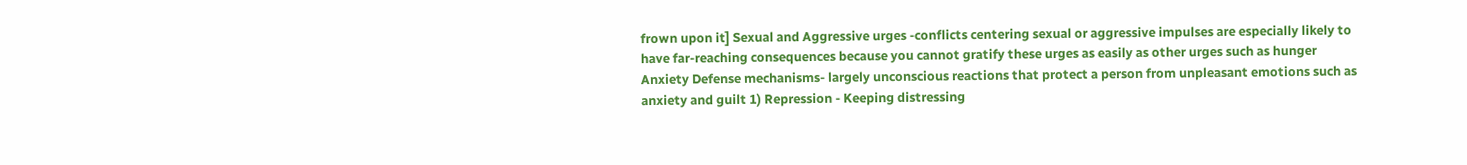frown upon it] Sexual and Aggressive urges -conflicts centering sexual or aggressive impulses are especially likely to have far-reaching consequences because you cannot gratify these urges as easily as other urges such as hunger Anxiety Defense mechanisms- largely unconscious reactions that protect a person from unpleasant emotions such as anxiety and guilt 1) Repression - Keeping distressing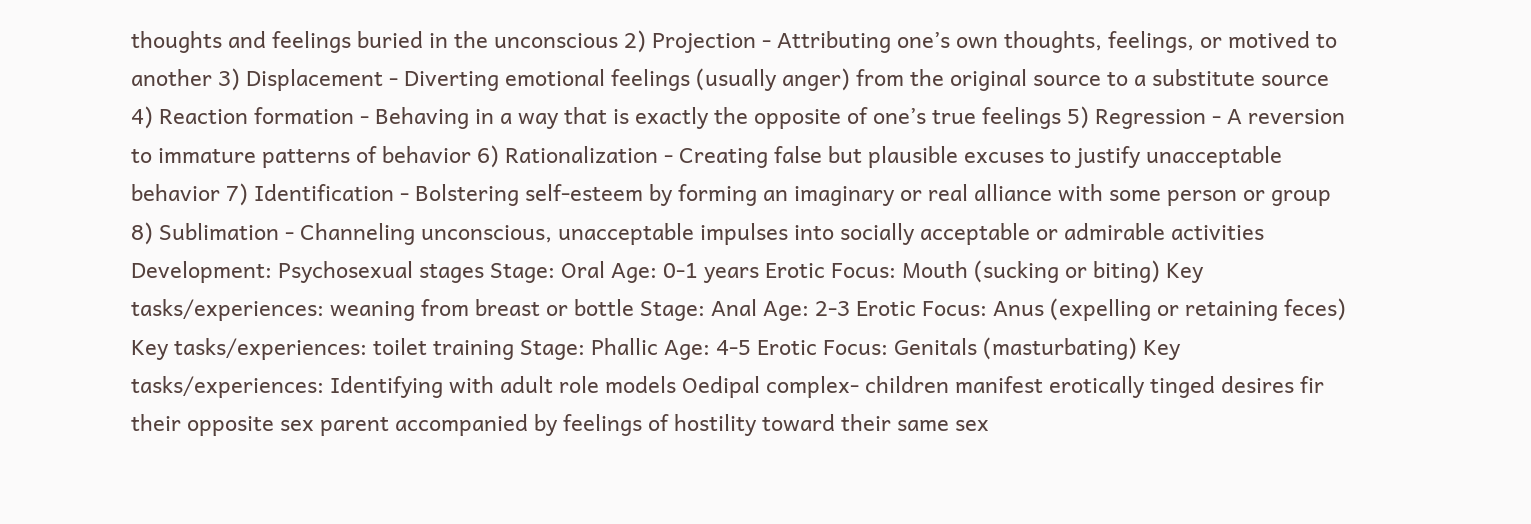thoughts and feelings buried in the unconscious 2) Projection - Attributing one’s own thoughts, feelings, or motived to another 3) Displacement - Diverting emotional feelings (usually anger) from the original source to a substitute source 4) Reaction formation - Behaving in a way that is exactly the opposite of one’s true feelings 5) Regression - A reversion to immature patterns of behavior 6) Rationalization - Creating false but plausible excuses to justify unacceptable behavior 7) Identification - Bolstering self-esteem by forming an imaginary or real alliance with some person or group 8) Sublimation - Channeling unconscious, unacceptable impulses into socially acceptable or admirable activities Development: Psychosexual stages Stage: Oral Age: 0-1 years Erotic Focus: Mouth (sucking or biting) Key tasks/experiences: weaning from breast or bottle Stage: Anal Age: 2-3 Erotic Focus: Anus (expelling or retaining feces) Key tasks/experiences: toilet training Stage: Phallic Age: 4-5 Erotic Focus: Genitals (masturbating) Key tasks/experiences: Identifying with adult role models Oedipal complex- children manifest erotically tinged desires fir their opposite sex parent accompanied by feelings of hostility toward their same sex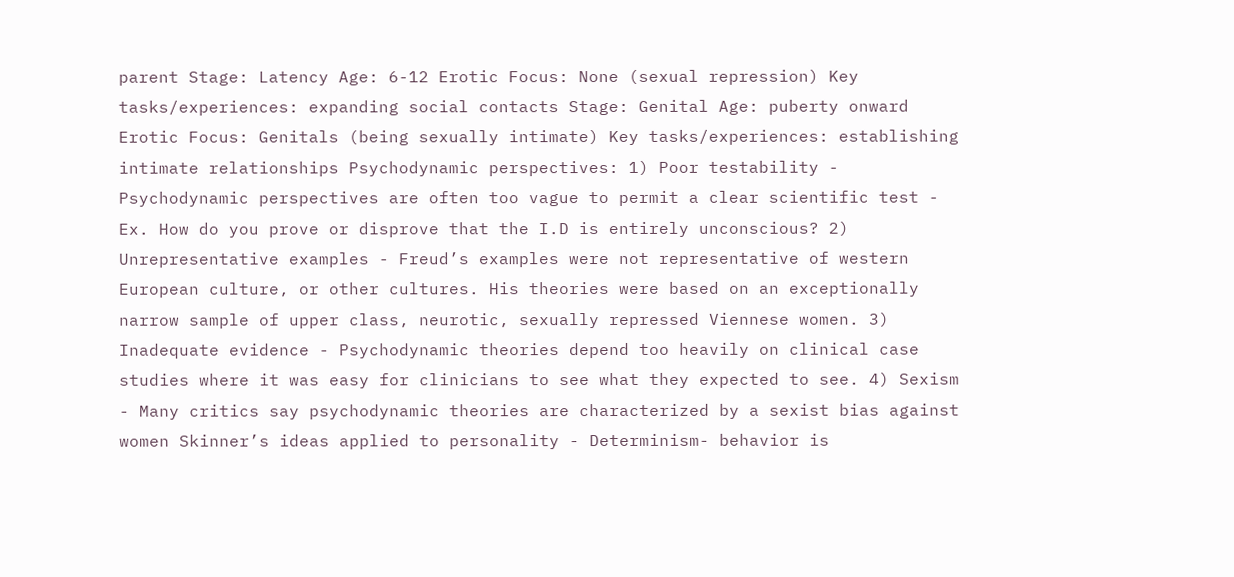parent Stage: Latency Age: 6-12 Erotic Focus: None (sexual repression) Key tasks/experiences: expanding social contacts Stage: Genital Age: puberty onward Erotic Focus: Genitals (being sexually intimate) Key tasks/experiences: establishing intimate relationships Psychodynamic perspectives: 1) Poor testability - Psychodynamic perspectives are often too vague to permit a clear scientific test - Ex. How do you prove or disprove that the I.D is entirely unconscious? 2) Unrepresentative examples - Freud’s examples were not representative of western European culture, or other cultures. His theories were based on an exceptionally narrow sample of upper class, neurotic, sexually repressed Viennese women. 3) Inadequate evidence - Psychodynamic theories depend too heavily on clinical case studies where it was easy for clinicians to see what they expected to see. 4) Sexism - Many critics say psychodynamic theories are characterized by a sexist bias against women Skinner’s ideas applied to personality - Determinism- behavior is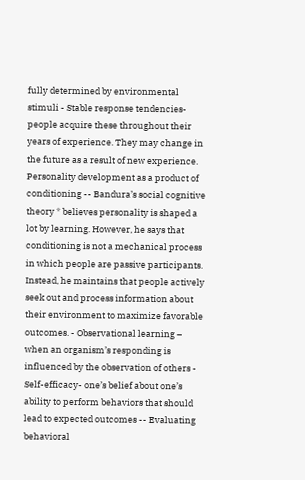fully determined by environmental stimuli - Stable response tendencies- people acquire these throughout their years of experience. They may change in the future as a result of new experience. Personality development as a product of conditioning -- Bandura’s social cognitive theory * believes personality is shaped a lot by learning. However, he says that conditioning is not a mechanical process in which people are passive participants. Instead, he maintains that people actively seek out and process information about their environment to maximize favorable outcomes. - Observational learning – when an organism’s responding is influenced by the observation of others - Self-efficacy- one’s belief about one’s ability to perform behaviors that should lead to expected outcomes -- Evaluating behavioral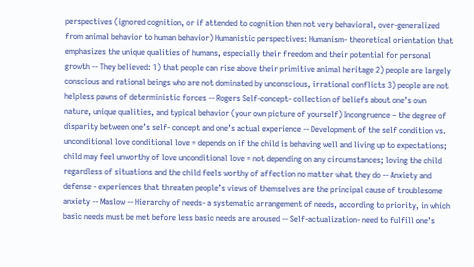perspectives (ignored cognition, or if attended to cognition then not very behavioral, over-generalized from animal behavior to human behavior) Humanistic perspectives: Humanism- theoretical orientation that emphasizes the unique qualities of humans, especially their freedom and their potential for personal growth -- They believed: 1) that people can rise above their primitive animal heritage 2) people are largely conscious and rational beings who are not dominated by unconscious, irrational conflicts 3) people are not helpless pawns of deterministic forces -- Rogers Self-concept- collection of beliefs about one’s own nature, unique qualities, and typical behavior (your own picture of yourself) Incongruence – the degree of disparity between one’s self- concept and one’s actual experience -- Development of the self condition vs. unconditional love conditional love = depends on if the child is behaving well and living up to expectations; child may feel unworthy of love unconditional love = not depending on any circumstances; loving the child regardless of situations and the child feels worthy of affection no matter what they do -- Anxiety and defense - experiences that threaten people’s views of themselves are the principal cause of troublesome anxiety -- Maslow -- Hierarchy of needs- a systematic arrangement of needs, according to priority, in which basic needs must be met before less basic needs are aroused -- Self-actualization- need to fulfill one’s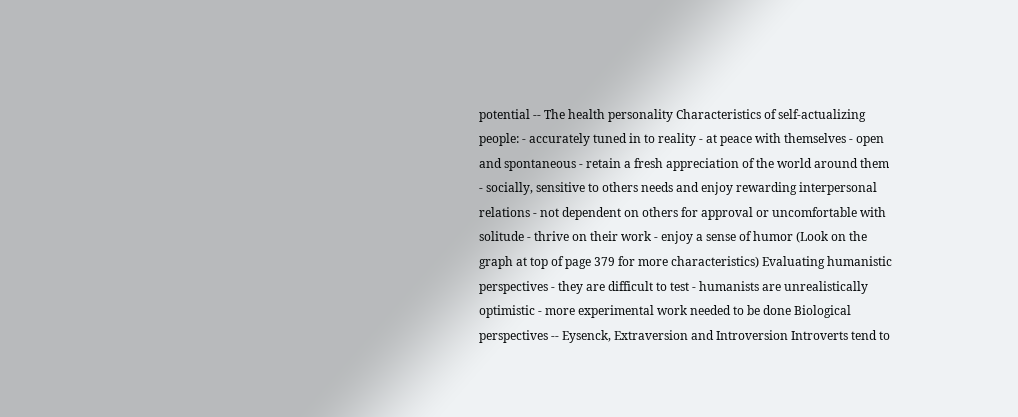potential -- The health personality Characteristics of self-actualizing people: - accurately tuned in to reality - at peace with themselves - open and spontaneous - retain a fresh appreciation of the world around them - socially, sensitive to others needs and enjoy rewarding interpersonal relations - not dependent on others for approval or uncomfortable with solitude - thrive on their work - enjoy a sense of humor (Look on the graph at top of page 379 for more characteristics) Evaluating humanistic perspectives - they are difficult to test - humanists are unrealistically optimistic - more experimental work needed to be done Biological perspectives -- Eysenck, Extraversion and Introversion Introverts tend to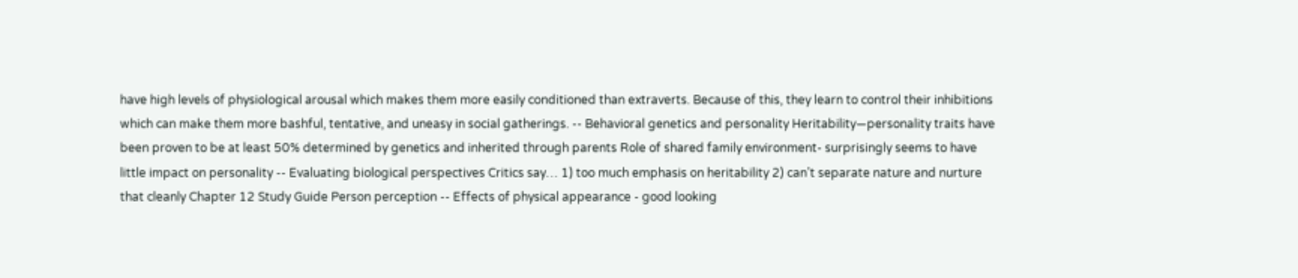have high levels of physiological arousal which makes them more easily conditioned than extraverts. Because of this, they learn to control their inhibitions which can make them more bashful, tentative, and uneasy in social gatherings. -- Behavioral genetics and personality Heritability—personality traits have been proven to be at least 50% determined by genetics and inherited through parents Role of shared family environment- surprisingly seems to have little impact on personality -- Evaluating biological perspectives Critics say… 1) too much emphasis on heritability 2) can’t separate nature and nurture that cleanly Chapter 12 Study Guide Person perception -- Effects of physical appearance - good looking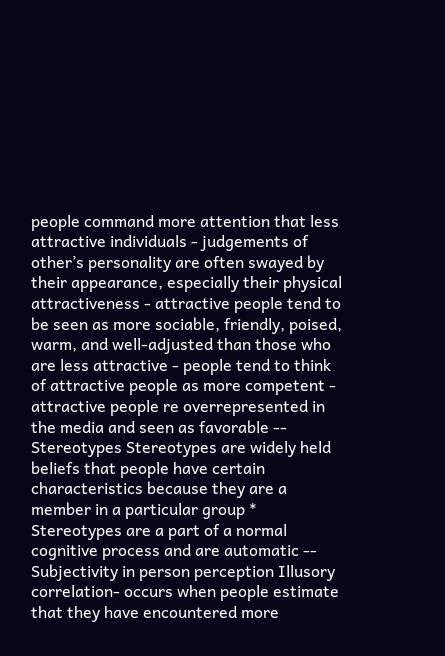people command more attention that less attractive individuals - judgements of other’s personality are often swayed by their appearance, especially their physical attractiveness - attractive people tend to be seen as more sociable, friendly, poised, warm, and well-adjusted than those who are less attractive - people tend to think of attractive people as more competent - attractive people re overrepresented in the media and seen as favorable -- Stereotypes Stereotypes are widely held beliefs that people have certain characteristics because they are a member in a particular group * Stereotypes are a part of a normal cognitive process and are automatic -- Subjectivity in person perception Illusory correlation- occurs when people estimate that they have encountered more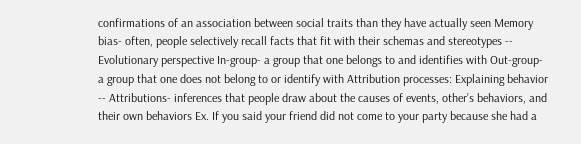confirmations of an association between social traits than they have actually seen Memory bias- often, people selectively recall facts that fit with their schemas and stereotypes -- Evolutionary perspective In-group- a group that one belongs to and identifies with Out-group- a group that one does not belong to or identify with Attribution processes: Explaining behavior -- Attributions- inferences that people draw about the causes of events, other’s behaviors, and their own behaviors Ex. If you said your friend did not come to your party because she had a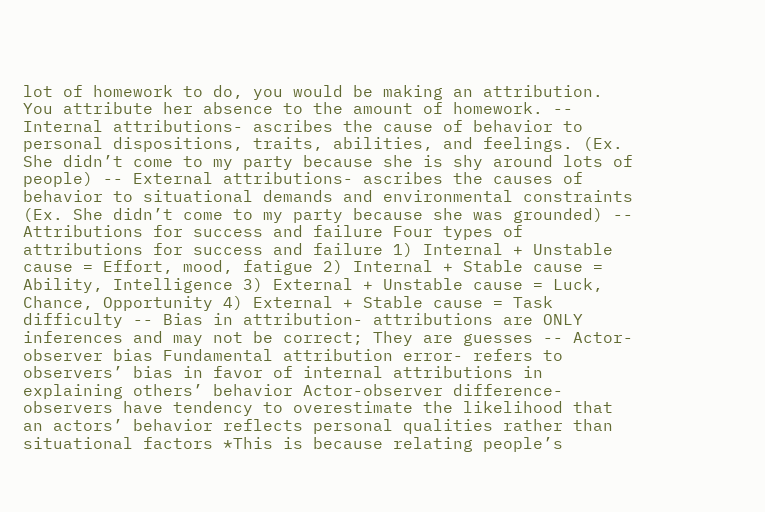lot of homework to do, you would be making an attribution. You attribute her absence to the amount of homework. -- Internal attributions- ascribes the cause of behavior to personal dispositions, traits, abilities, and feelings. (Ex. She didn’t come to my party because she is shy around lots of people) -- External attributions- ascribes the causes of behavior to situational demands and environmental constraints (Ex. She didn’t come to my party because she was grounded) -- Attributions for success and failure Four types of attributions for success and failure 1) Internal + Unstable cause = Effort, mood, fatigue 2) Internal + Stable cause = Ability, Intelligence 3) External + Unstable cause = Luck, Chance, Opportunity 4) External + Stable cause = Task difficulty -- Bias in attribution- attributions are ONLY inferences and may not be correct; They are guesses -- Actor-observer bias Fundamental attribution error- refers to observers’ bias in favor of internal attributions in explaining others’ behavior Actor-observer difference- observers have tendency to overestimate the likelihood that an actors’ behavior reflects personal qualities rather than situational factors *This is because relating people’s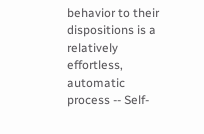behavior to their dispositions is a relatively effortless, automatic process -- Self-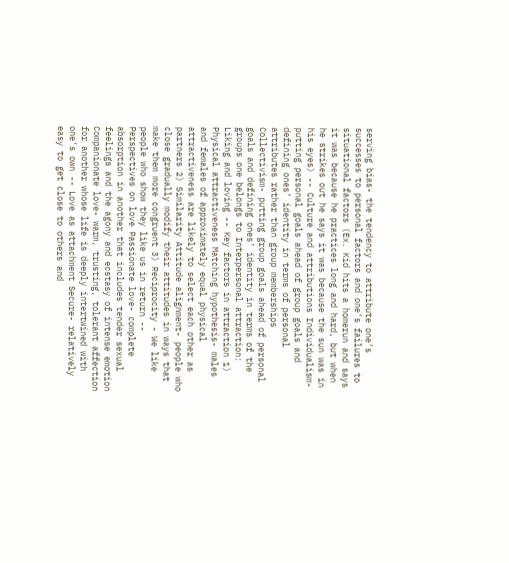serving bias- the tendency to attribute one’s successes to personal factors and one’s failures to situational factors (Ex. Kid hits a homerun and says it was because he practices long and hard, but when he strikes out he says it was because the sun was in his eyes) -- Culture and attributions Individualism- putting personal goals ahead of group goals and defining ones’ identity in terms of personal attributes rather than group memberships Collectivism- putting group goals ahead of personal goals and defining ones’ identity in terms of the groups one belongs to Interpersonal attraction: Liking and loving -- Key factors in attraction 1) Physical attractiveness Matching hypothesis- males and females of approximately equal physical attractiveness are likely to select each other as partners 2) Similarity Attitude alignment- people who close gradually modify their attitudes in ways that make them more congruent 3) Reciprocity - We like people who show they like us in return -- Perspectives on love Passionate love- complete absorption in another that includes tender sexual feelings and the agony and ecstasy of intense emotion Companionate love- warm, trusting, tolerant affection for another whose life is deeply intertwined with one’s own -- Love as attachment Secure- relatively easy to get close to others and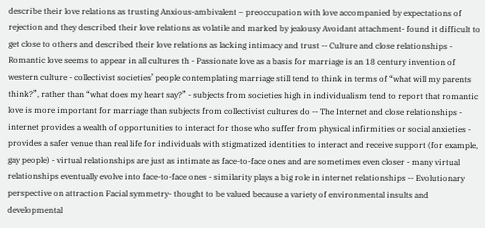describe their love relations as trusting Anxious-ambivalent – preoccupation with love accompanied by expectations of rejection and they described their love relations as volatile and marked by jealousy Avoidant attachment- found it difficult to get close to others and described their love relations as lacking intimacy and trust -- Culture and close relationships - Romantic love seems to appear in all cultures th - Passionate love as a basis for marriage is an 18 century invention of western culture - collectivist societies’ people contemplating marriage still tend to think in terms of “what will my parents think?”, rather than “what does my heart say?” - subjects from societies high in individualism tend to report that romantic love is more important for marriage than subjects from collectivist cultures do -- The Internet and close relationships - internet provides a wealth of opportunities to interact for those who suffer from physical infirmities or social anxieties - provides a safer venue than real life for individuals with stigmatized identities to interact and receive support (for example, gay people) - virtual relationships are just as intimate as face-to-face ones and are sometimes even closer - many virtual relationships eventually evolve into face-to-face ones - similarity plays a big role in internet relationships -- Evolutionary perspective on attraction Facial symmetry- thought to be valued because a variety of environmental insults and developmental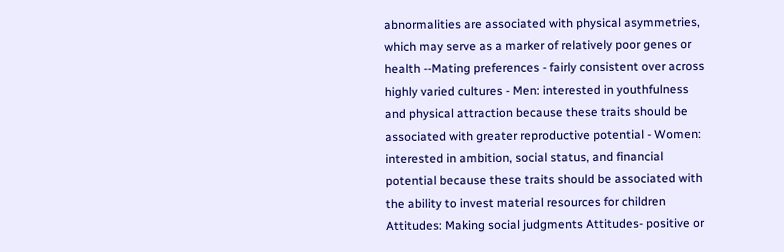abnormalities are associated with physical asymmetries, which may serve as a marker of relatively poor genes or health --Mating preferences - fairly consistent over across highly varied cultures - Men: interested in youthfulness and physical attraction because these traits should be associated with greater reproductive potential - Women: interested in ambition, social status, and financial potential because these traits should be associated with the ability to invest material resources for children Attitudes: Making social judgments Attitudes- positive or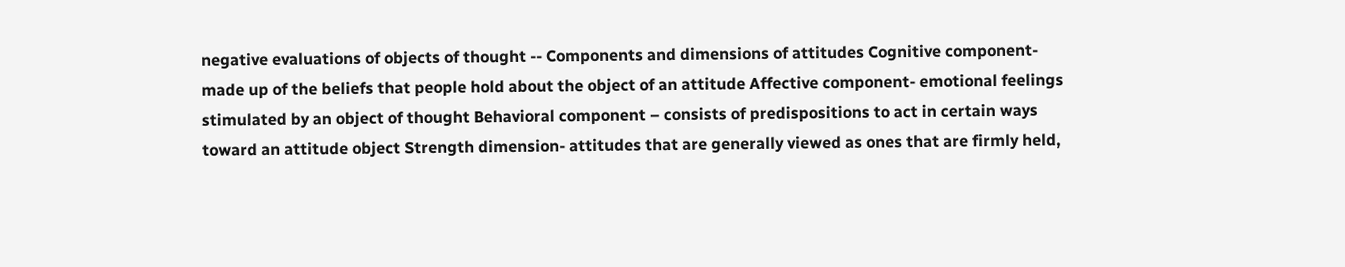negative evaluations of objects of thought -- Components and dimensions of attitudes Cognitive component- made up of the beliefs that people hold about the object of an attitude Affective component- emotional feelings stimulated by an object of thought Behavioral component – consists of predispositions to act in certain ways toward an attitude object Strength dimension- attitudes that are generally viewed as ones that are firmly held,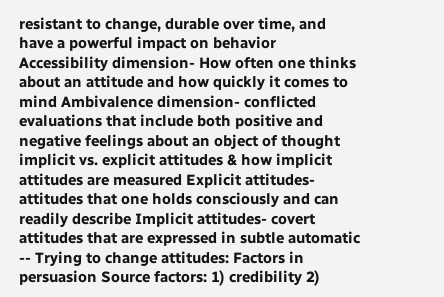resistant to change, durable over time, and have a powerful impact on behavior Accessibility dimension- How often one thinks about an attitude and how quickly it comes to mind Ambivalence dimension- conflicted evaluations that include both positive and negative feelings about an object of thought implicit vs. explicit attitudes & how implicit attitudes are measured Explicit attitudes- attitudes that one holds consciously and can readily describe Implicit attitudes- covert attitudes that are expressed in subtle automatic -- Trying to change attitudes: Factors in persuasion Source factors: 1) credibility 2)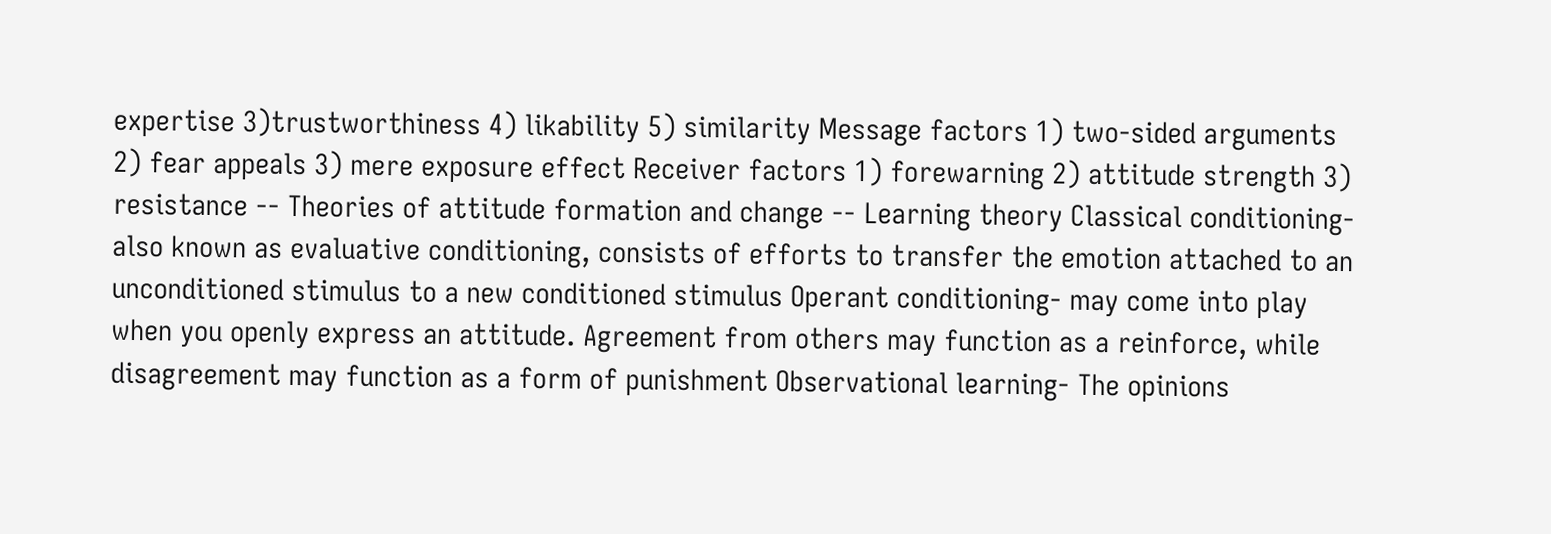expertise 3)trustworthiness 4) likability 5) similarity Message factors 1) two-sided arguments 2) fear appeals 3) mere exposure effect Receiver factors 1) forewarning 2) attitude strength 3) resistance -- Theories of attitude formation and change -- Learning theory Classical conditioning- also known as evaluative conditioning, consists of efforts to transfer the emotion attached to an unconditioned stimulus to a new conditioned stimulus Operant conditioning- may come into play when you openly express an attitude. Agreement from others may function as a reinforce, while disagreement may function as a form of punishment Observational learning- The opinions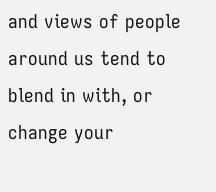and views of people around us tend to blend in with, or change your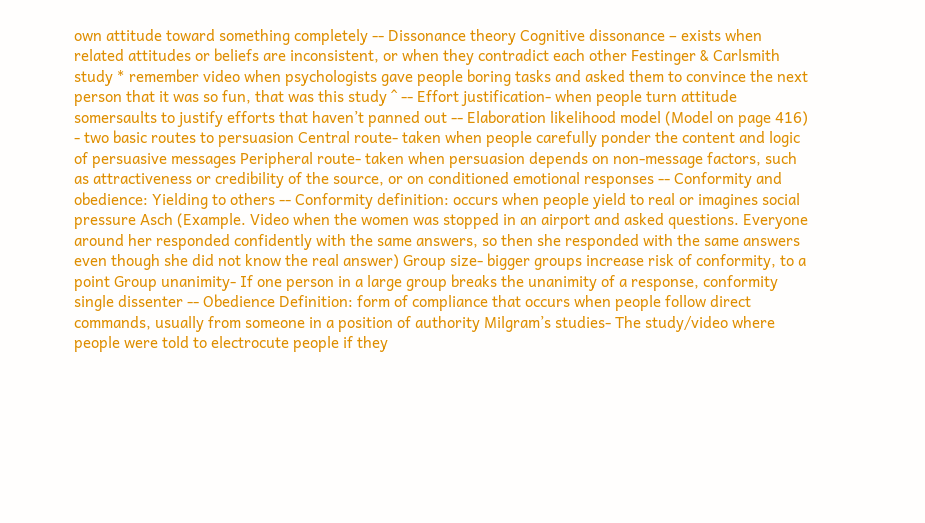own attitude toward something completely -- Dissonance theory Cognitive dissonance – exists when related attitudes or beliefs are inconsistent, or when they contradict each other Festinger & Carlsmith study * remember video when psychologists gave people boring tasks and asked them to convince the next person that it was so fun, that was this study ^ -- Effort justification- when people turn attitude somersaults to justify efforts that haven’t panned out -- Elaboration likelihood model (Model on page 416) - two basic routes to persuasion Central route- taken when people carefully ponder the content and logic of persuasive messages Peripheral route- taken when persuasion depends on non-message factors, such as attractiveness or credibility of the source, or on conditioned emotional responses -- Conformity and obedience: Yielding to others -- Conformity definition: occurs when people yield to real or imagines social pressure Asch (Example. Video when the women was stopped in an airport and asked questions. Everyone around her responded confidently with the same answers, so then she responded with the same answers even though she did not know the real answer) Group size- bigger groups increase risk of conformity, to a point Group unanimity- If one person in a large group breaks the unanimity of a response, conformity single dissenter -- Obedience Definition: form of compliance that occurs when people follow direct commands, usually from someone in a position of authority Milgram’s studies- The study/video where people were told to electrocute people if they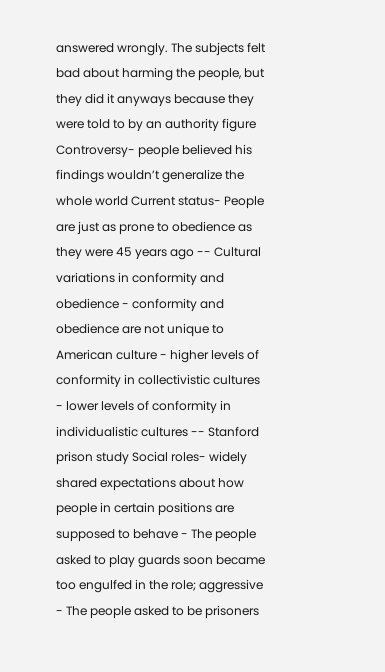answered wrongly. The subjects felt bad about harming the people, but they did it anyways because they were told to by an authority figure Controversy- people believed his findings wouldn’t generalize the whole world Current status- People are just as prone to obedience as they were 45 years ago -- Cultural variations in conformity and obedience - conformity and obedience are not unique to American culture - higher levels of conformity in collectivistic cultures - lower levels of conformity in individualistic cultures -- Stanford prison study Social roles- widely shared expectations about how people in certain positions are supposed to behave - The people asked to play guards soon became too engulfed in the role; aggressive - The people asked to be prisoners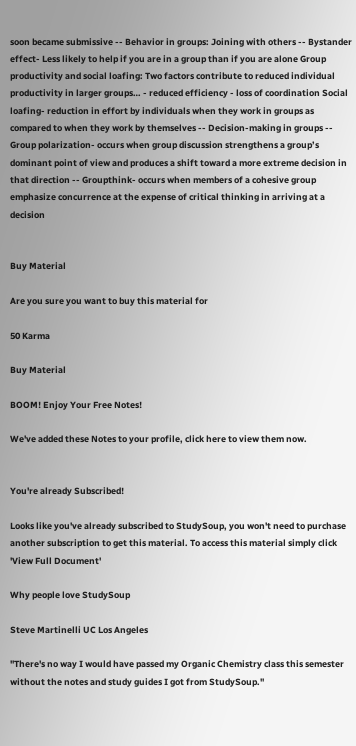soon became submissive -- Behavior in groups: Joining with others -- Bystander effect- Less likely to help if you are in a group than if you are alone Group productivity and social loafing: Two factors contribute to reduced individual productivity in larger groups… - reduced efficiency - loss of coordination Social loafing- reduction in effort by individuals when they work in groups as compared to when they work by themselves -- Decision-making in groups -- Group polarization- occurs when group discussion strengthens a group’s dominant point of view and produces a shift toward a more extreme decision in that direction -- Groupthink- occurs when members of a cohesive group emphasize concurrence at the expense of critical thinking in arriving at a decision


Buy Material

Are you sure you want to buy this material for

50 Karma

Buy Material

BOOM! Enjoy Your Free Notes!

We've added these Notes to your profile, click here to view them now.


You're already Subscribed!

Looks like you've already subscribed to StudySoup, you won't need to purchase another subscription to get this material. To access this material simply click 'View Full Document'

Why people love StudySoup

Steve Martinelli UC Los Angeles

"There's no way I would have passed my Organic Chemistry class this semester without the notes and study guides I got from StudySoup."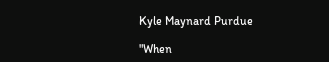Kyle Maynard Purdue

"When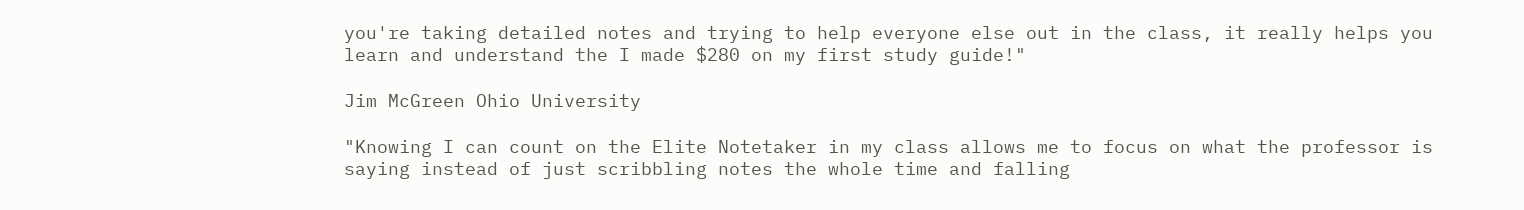you're taking detailed notes and trying to help everyone else out in the class, it really helps you learn and understand the I made $280 on my first study guide!"

Jim McGreen Ohio University

"Knowing I can count on the Elite Notetaker in my class allows me to focus on what the professor is saying instead of just scribbling notes the whole time and falling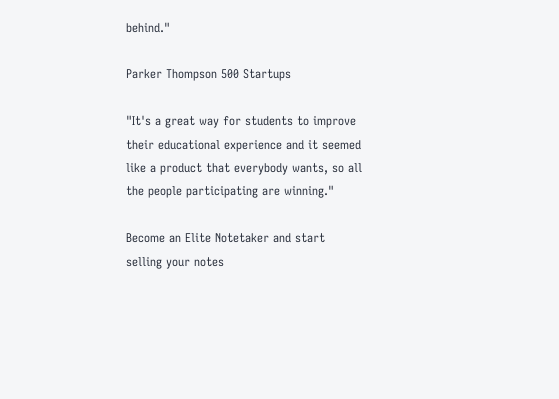behind."

Parker Thompson 500 Startups

"It's a great way for students to improve their educational experience and it seemed like a product that everybody wants, so all the people participating are winning."

Become an Elite Notetaker and start selling your notes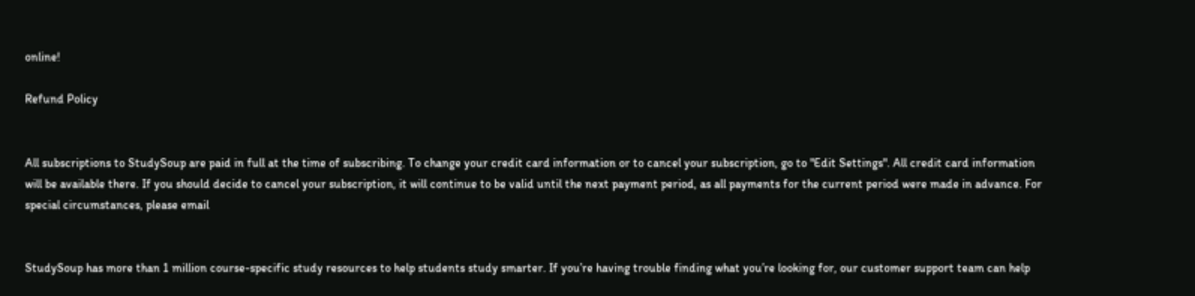online!

Refund Policy


All subscriptions to StudySoup are paid in full at the time of subscribing. To change your credit card information or to cancel your subscription, go to "Edit Settings". All credit card information will be available there. If you should decide to cancel your subscription, it will continue to be valid until the next payment period, as all payments for the current period were made in advance. For special circumstances, please email


StudySoup has more than 1 million course-specific study resources to help students study smarter. If you’re having trouble finding what you’re looking for, our customer support team can help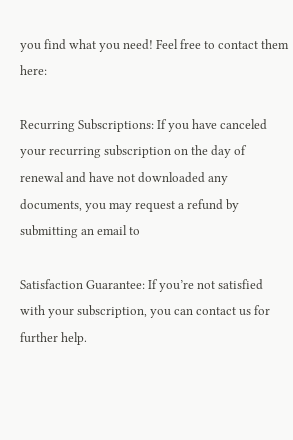you find what you need! Feel free to contact them here:

Recurring Subscriptions: If you have canceled your recurring subscription on the day of renewal and have not downloaded any documents, you may request a refund by submitting an email to

Satisfaction Guarantee: If you’re not satisfied with your subscription, you can contact us for further help.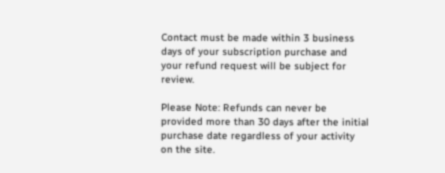Contact must be made within 3 business days of your subscription purchase and your refund request will be subject for review.

Please Note: Refunds can never be provided more than 30 days after the initial purchase date regardless of your activity on the site.